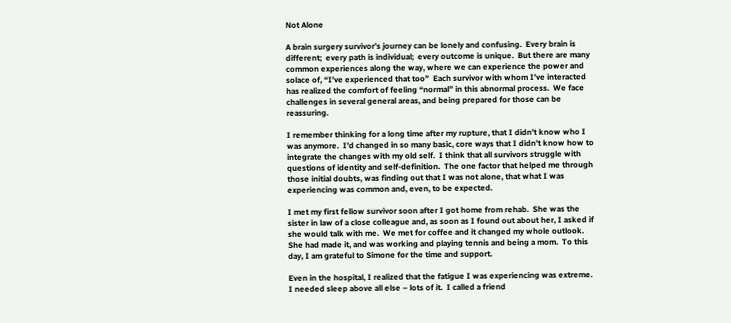Not Alone

A brain surgery survivor’s journey can be lonely and confusing.  Every brain is different;  every path is individual;  every outcome is unique.  But there are many common experiences along the way, where we can experience the power and solace of, “I’ve experienced that too”  Each survivor with whom I’ve interacted has realized the comfort of feeling “normal” in this abnormal process.  We face challenges in several general areas, and being prepared for those can be reassuring.

I remember thinking for a long time after my rupture, that I didn’t know who I was anymore.  I’d changed in so many basic, core ways that I didn’t know how to integrate the changes with my old self.  I think that all survivors struggle with questions of identity and self-definition.  The one factor that helped me through those initial doubts, was finding out that I was not alone, that what I was experiencing was common and, even, to be expected.

I met my first fellow survivor soon after I got home from rehab.  She was the sister in law of a close colleague and, as soon as I found out about her, I asked if she would talk with me.  We met for coffee and it changed my whole outlook.  She had made it, and was working and playing tennis and being a mom.  To this day, I am grateful to Simone for the time and support.

Even in the hospital, I realized that the fatigue I was experiencing was extreme.  I needed sleep above all else – lots of it.  I called a friend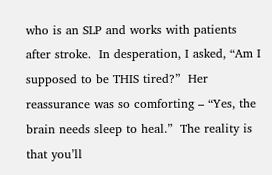who is an SLP and works with patients after stroke.  In desperation, I asked, “Am I supposed to be THIS tired?”  Her reassurance was so comforting – “Yes, the brain needs sleep to heal.”  The reality is that you’ll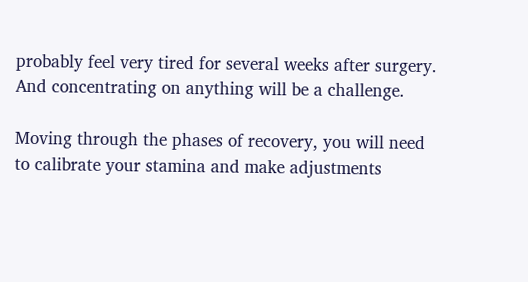probably feel very tired for several weeks after surgery. And concentrating on anything will be a challenge.

Moving through the phases of recovery, you will need to calibrate your stamina and make adjustments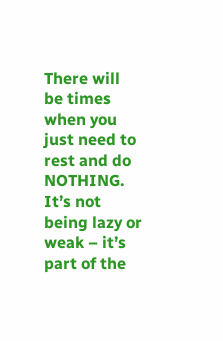There will be times when you just need to rest and do NOTHING.  It’s not being lazy or weak – it’s part of the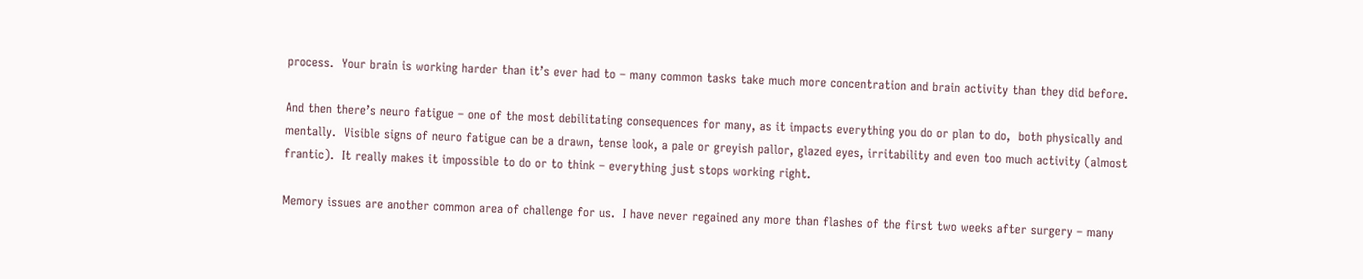process.  Your brain is working harder than it’s ever had to – many common tasks take much more concentration and brain activity than they did before.

And then there’s neuro fatigue – one of the most debilitating consequences for many, as it impacts everything you do or plan to do,  both physically and mentally.  Visible signs of neuro fatigue can be a drawn, tense look, a pale or greyish pallor, glazed eyes, irritability and even too much activity (almost frantic).  It really makes it impossible to do or to think – everything just stops working right.

Memory issues are another common area of challenge for us.  I have never regained any more than flashes of the first two weeks after surgery – many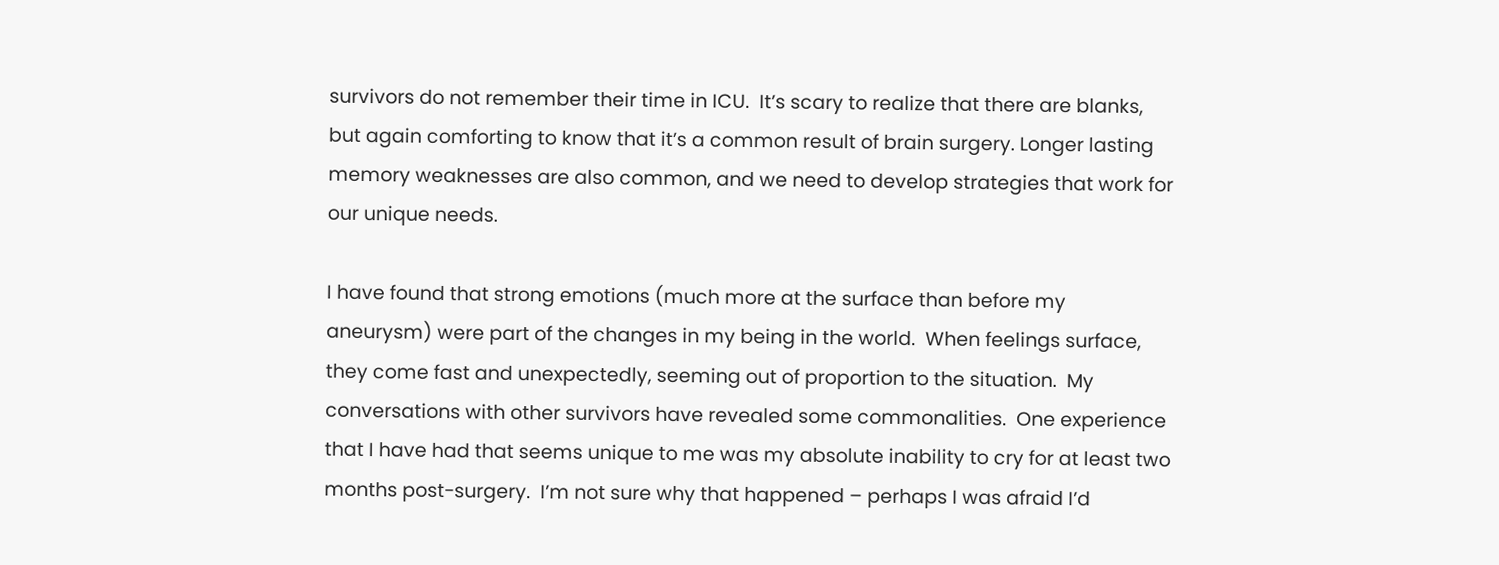survivors do not remember their time in ICU.  It’s scary to realize that there are blanks, but again comforting to know that it’s a common result of brain surgery. Longer lasting memory weaknesses are also common, and we need to develop strategies that work for our unique needs.

I have found that strong emotions (much more at the surface than before my aneurysm) were part of the changes in my being in the world.  When feelings surface, they come fast and unexpectedly, seeming out of proportion to the situation.  My conversations with other survivors have revealed some commonalities.  One experience that I have had that seems unique to me was my absolute inability to cry for at least two months post-surgery.  I’m not sure why that happened – perhaps I was afraid I’d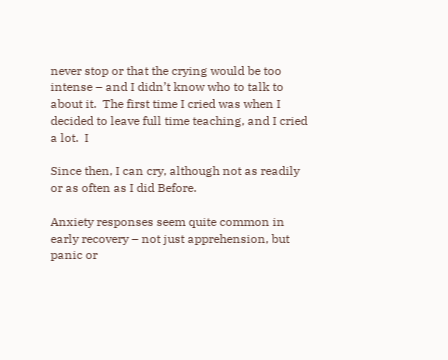never stop or that the crying would be too intense – and I didn’t know who to talk to about it.  The first time I cried was when I decided to leave full time teaching, and I cried a lot.  I

Since then, I can cry, although not as readily or as often as I did Before.

Anxiety responses seem quite common in early recovery – not just apprehension, but panic or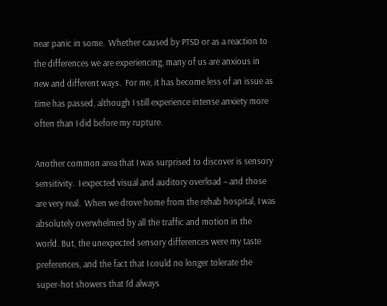near panic in some.  Whether caused by PTSD or as a reaction to the differences we are experiencing, many of us are anxious in new and different ways.  For me, it has become less of an issue as time has passed, although I still experience intense anxiety more often than I did before my rupture.

Another common area that I was surprised to discover is sensory sensitivity.  I expected visual and auditory overload – and those are very real.  When we drove home from the rehab hospital, I was absolutely overwhelmed by all the traffic and motion in the world. But, the unexpected sensory differences were my taste preferences, and the fact that I could no longer tolerate the super-hot showers that I’d always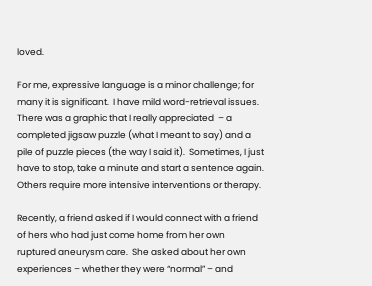loved.

For me, expressive language is a minor challenge; for many it is significant.  I have mild word-retrieval issues.  There was a graphic that I really appreciated  – a completed jigsaw puzzle (what I meant to say) and a pile of puzzle pieces (the way I said it).  Sometimes, I just have to stop, take a minute and start a sentence again.  Others require more intensive interventions or therapy.

Recently, a friend asked if I would connect with a friend of hers who had just come home from her own ruptured aneurysm care.  She asked about her own experiences – whether they were “normal” – and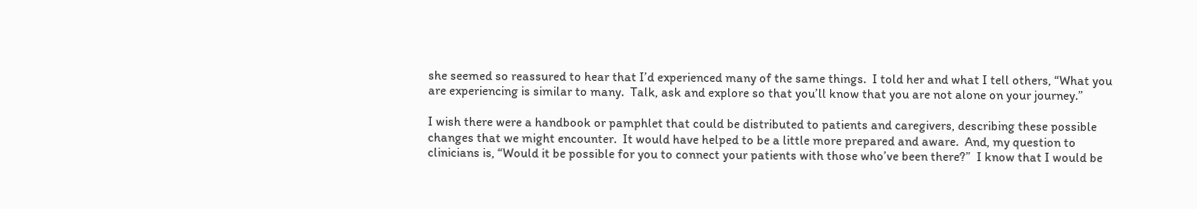she seemed so reassured to hear that I’d experienced many of the same things.  I told her and what I tell others, “What you are experiencing is similar to many.  Talk, ask and explore so that you’ll know that you are not alone on your journey.”

I wish there were a handbook or pamphlet that could be distributed to patients and caregivers, describing these possible changes that we might encounter.  It would have helped to be a little more prepared and aware.  And, my question to clinicians is, “Would it be possible for you to connect your patients with those who’ve been there?”  I know that I would be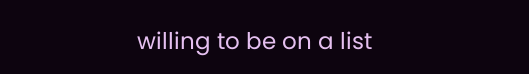willing to be on a list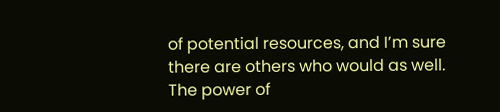of potential resources, and I’m sure there are others who would as well.  The power of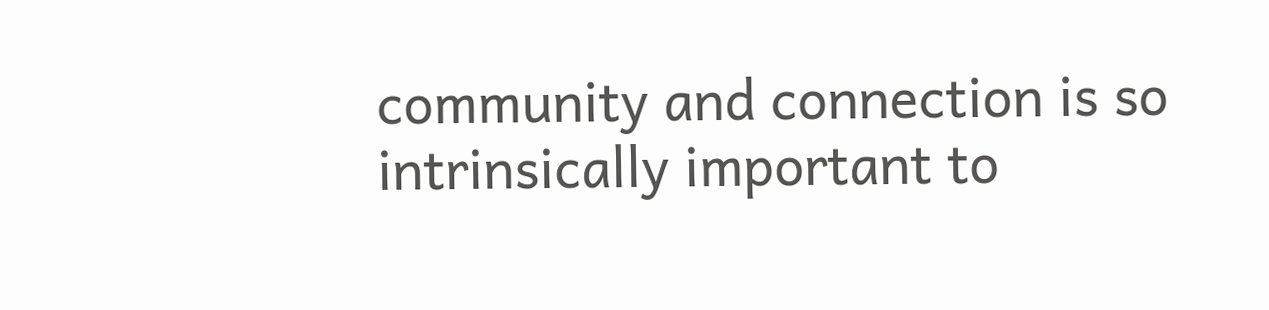community and connection is so intrinsically important to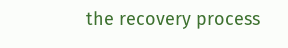the recovery process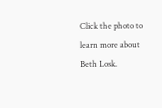Click the photo to learn more about Beth Losk.